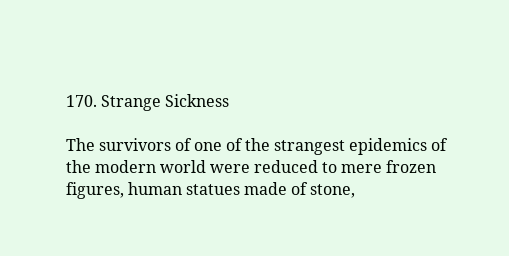170. Strange Sickness

The survivors of one of the strangest epidemics of the modern world were reduced to mere frozen figures, human statues made of stone,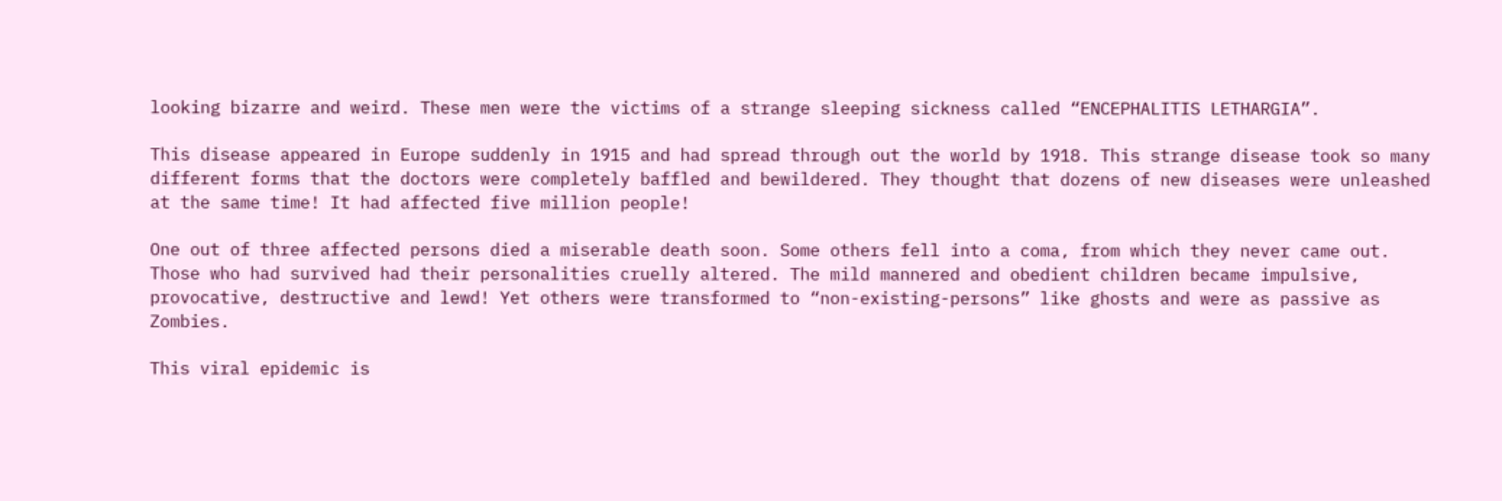looking bizarre and weird. These men were the victims of a strange sleeping sickness called “ENCEPHALITIS LETHARGIA”.

This disease appeared in Europe suddenly in 1915 and had spread through out the world by 1918. This strange disease took so many different forms that the doctors were completely baffled and bewildered. They thought that dozens of new diseases were unleashed at the same time! It had affected five million people!

One out of three affected persons died a miserable death soon. Some others fell into a coma, from which they never came out. Those who had survived had their personalities cruelly altered. The mild mannered and obedient children became impulsive, provocative, destructive and lewd! Yet others were transformed to “non-existing-persons” like ghosts and were as passive as Zombies.

This viral epidemic is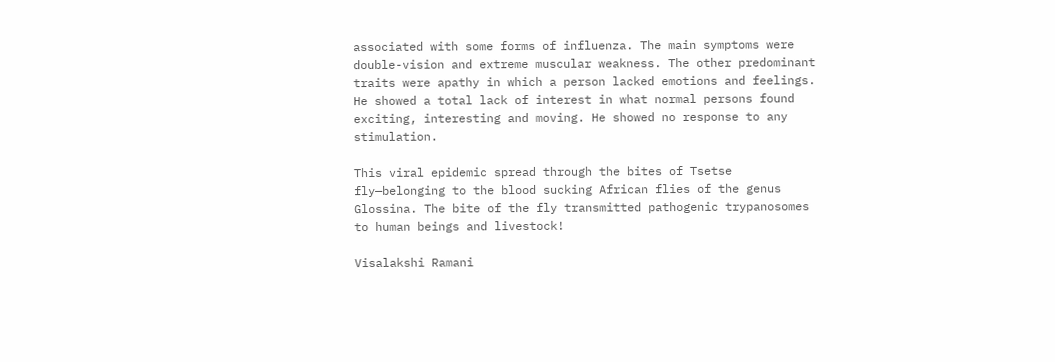associated with some forms of influenza. The main symptoms were double-vision and extreme muscular weakness. The other predominant traits were apathy in which a person lacked emotions and feelings. He showed a total lack of interest in what normal persons found exciting, interesting and moving. He showed no response to any stimulation.

This viral epidemic spread through the bites of Tsetse fly—belonging to the blood sucking African flies of the genus Glossina. The bite of the fly transmitted pathogenic trypanosomes to human beings and livestock!

Visalakshi Ramani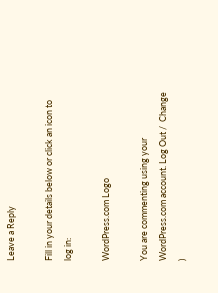Leave a Reply

Fill in your details below or click an icon to log in:

WordPress.com Logo

You are commenting using your WordPress.com account. Log Out /  Change )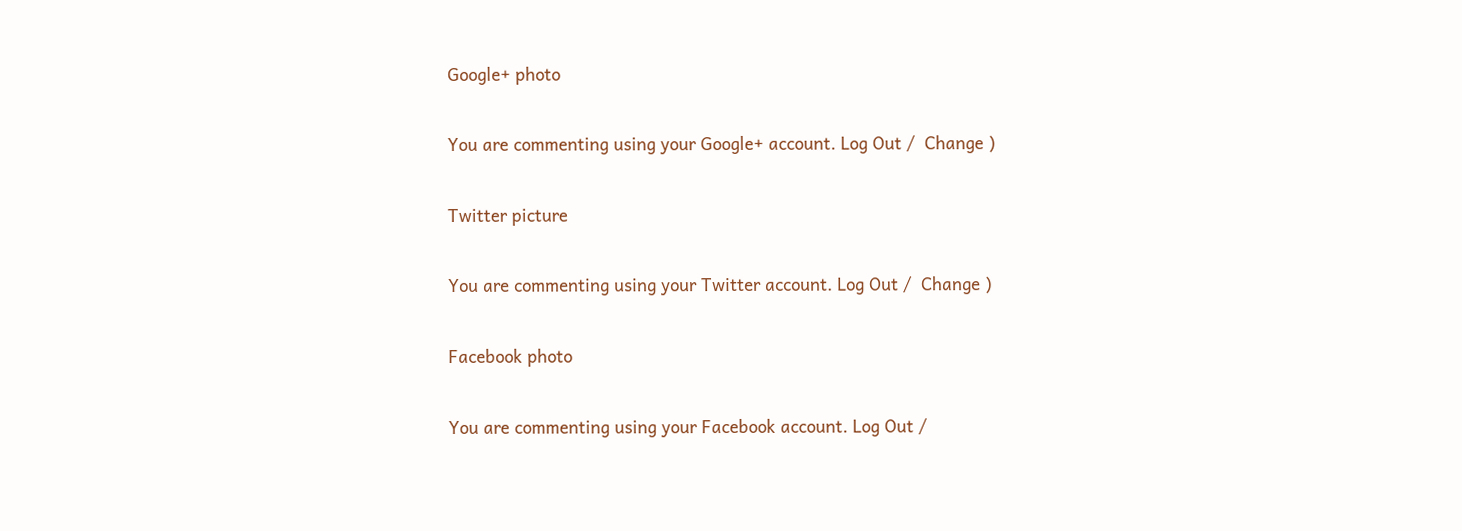Google+ photo

You are commenting using your Google+ account. Log Out /  Change )

Twitter picture

You are commenting using your Twitter account. Log Out /  Change )

Facebook photo

You are commenting using your Facebook account. Log Out /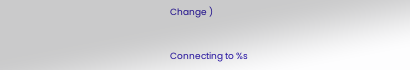Change )


Connecting to %s